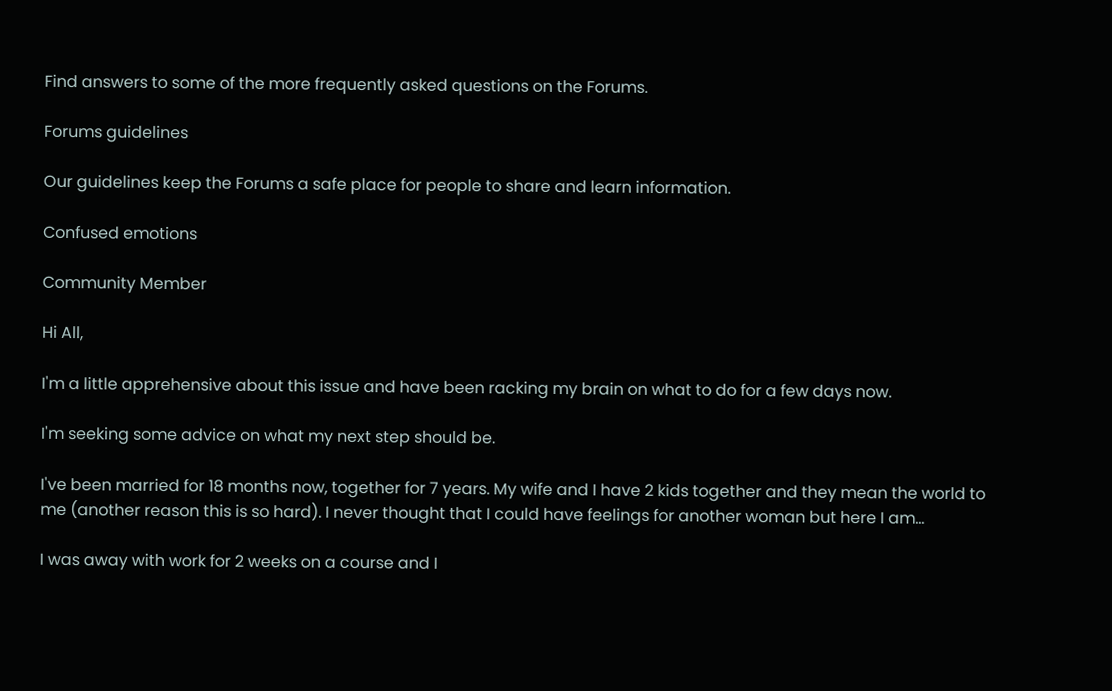Find answers to some of the more frequently asked questions on the Forums.

Forums guidelines

Our guidelines keep the Forums a safe place for people to share and learn information.

Confused emotions

Community Member

Hi All,

I'm a little apprehensive about this issue and have been racking my brain on what to do for a few days now.

I'm seeking some advice on what my next step should be.

I've been married for 18 months now, together for 7 years. My wife and I have 2 kids together and they mean the world to me (another reason this is so hard). I never thought that I could have feelings for another woman but here I am...

I was away with work for 2 weeks on a course and I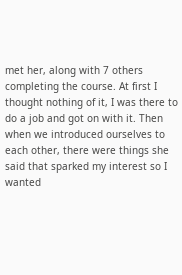met her, along with 7 others completing the course. At first I thought nothing of it, I was there to do a job and got on with it. Then when we introduced ourselves to each other, there were things she said that sparked my interest so I wanted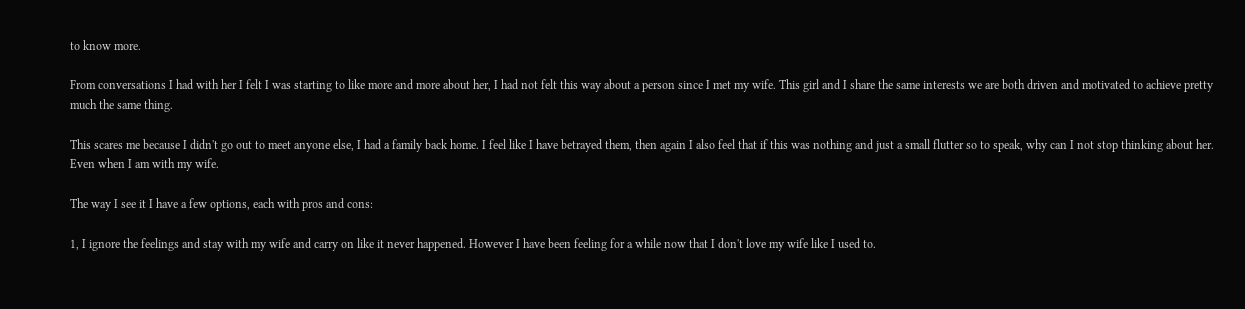to know more.

From conversations I had with her I felt I was starting to like more and more about her, I had not felt this way about a person since I met my wife. This girl and I share the same interests we are both driven and motivated to achieve pretty much the same thing.

This scares me because I didn't go out to meet anyone else, I had a family back home. I feel like I have betrayed them, then again I also feel that if this was nothing and just a small flutter so to speak, why can I not stop thinking about her. Even when I am with my wife.

The way I see it I have a few options, each with pros and cons:

1, I ignore the feelings and stay with my wife and carry on like it never happened. However I have been feeling for a while now that I don't love my wife like I used to.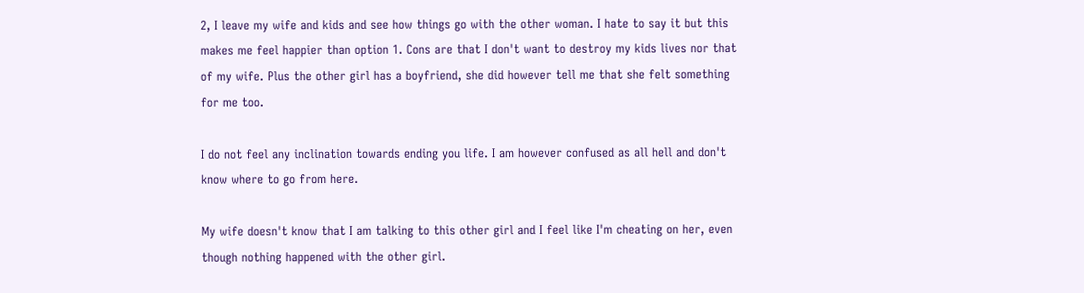2, I leave my wife and kids and see how things go with the other woman. I hate to say it but this makes me feel happier than option 1. Cons are that I don't want to destroy my kids lives nor that of my wife. Plus the other girl has a boyfriend, she did however tell me that she felt something for me too.

I do not feel any inclination towards ending you life. I am however confused as all hell and don't know where to go from here.

My wife doesn't know that I am talking to this other girl and I feel like I'm cheating on her, even though nothing happened with the other girl.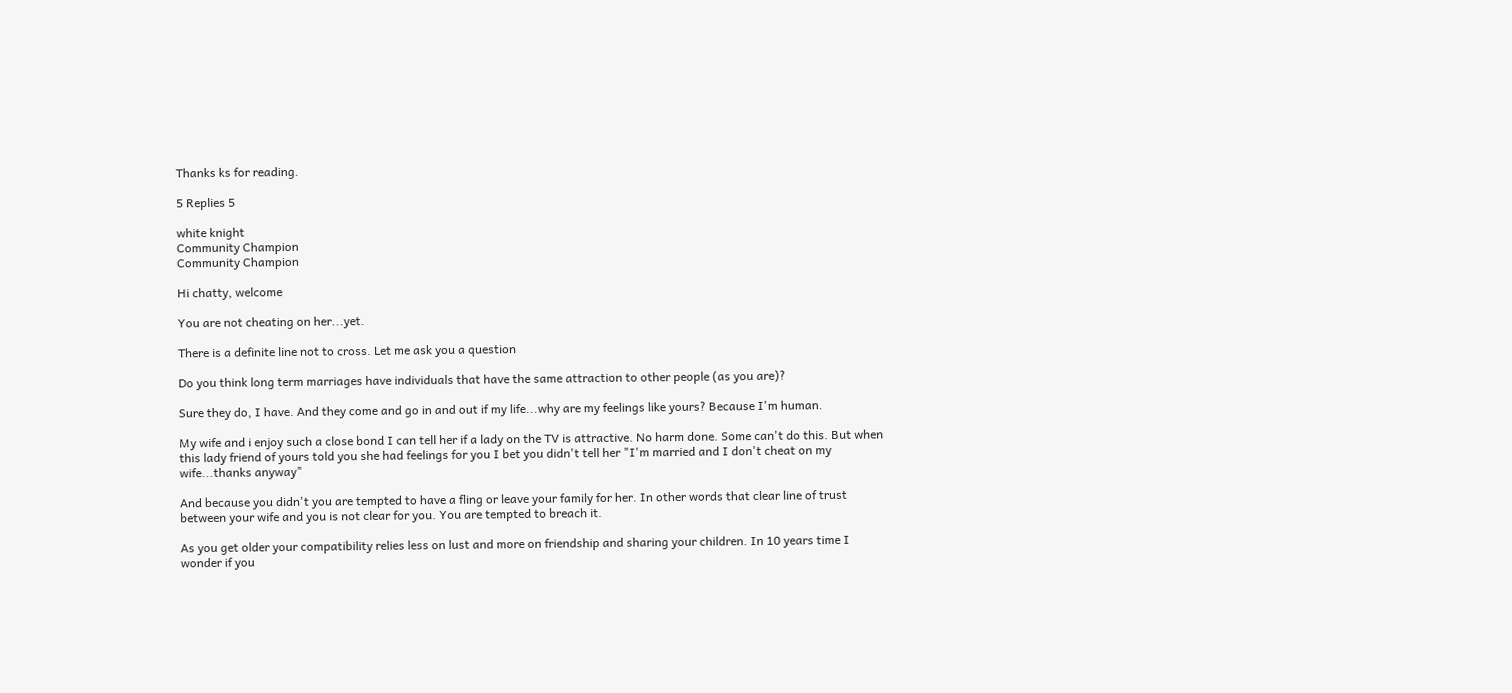Thanks ks for reading.

5 Replies 5

white knight
Community Champion
Community Champion

Hi chatty, welcome

You are not cheating on her...yet.

There is a definite line not to cross. Let me ask you a question

Do you think long term marriages have individuals that have the same attraction to other people (as you are)?

Sure they do, I have. And they come and go in and out if my life...why are my feelings like yours? Because I'm human.

My wife and i enjoy such a close bond I can tell her if a lady on the TV is attractive. No harm done. Some can't do this. But when this lady friend of yours told you she had feelings for you I bet you didn't tell her "I'm married and I don't cheat on my wife...thanks anyway"

And because you didn't you are tempted to have a fling or leave your family for her. In other words that clear line of trust between your wife and you is not clear for you. You are tempted to breach it.

As you get older your compatibility relies less on lust and more on friendship and sharing your children. In 10 years time I wonder if you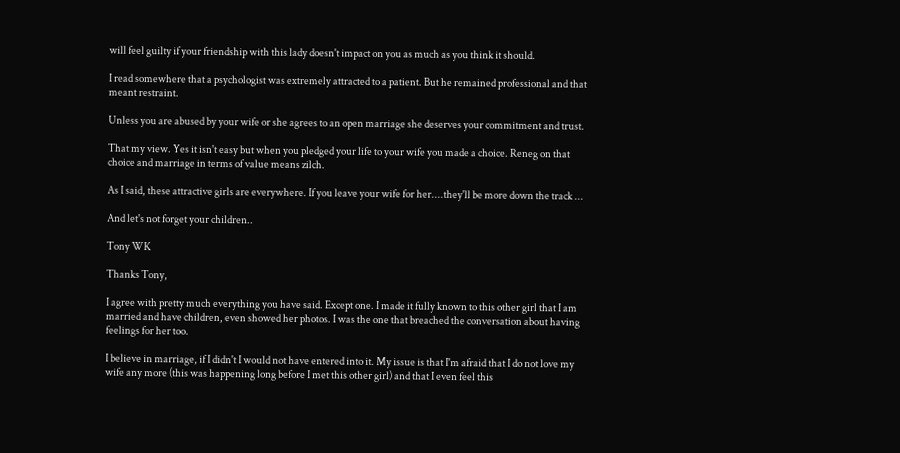will feel guilty if your friendship with this lady doesn't impact on you as much as you think it should.

I read somewhere that a psychologist was extremely attracted to a patient. But he remained professional and that meant restraint.

Unless you are abused by your wife or she agrees to an open marriage she deserves your commitment and trust.

That my view. Yes it isn't easy but when you pledged your life to your wife you made a choice. Reneg on that choice and marriage in terms of value means zilch.

As I said, these attractive girls are everywhere. If you leave your wife for her....they'll be more down the track ...

And let's not forget your children..

Tony WK

Thanks Tony,

I agree with pretty much everything you have said. Except one. I made it fully known to this other girl that I am married and have children, even showed her photos. I was the one that breached the conversation about having feelings for her too.

I believe in marriage, if I didn't I would not have entered into it. My issue is that I'm afraid that I do not love my wife any more (this was happening long before I met this other girl) and that I even feel this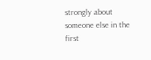strongly about someone else in the first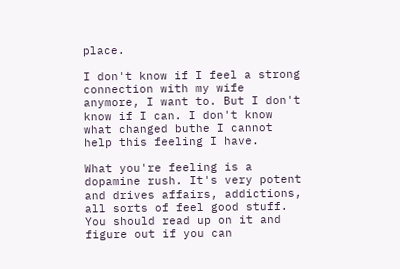place.

I don't know if I feel a strong connection with my wife anymore, I want to. But I don't know if I can. I don't know what changed buthe I cannot help this feeling I have.

What you're feeling is a dopamine rush. It's very potent and drives affairs, addictions, all sorts of feel good stuff. You should read up on it and figure out if you can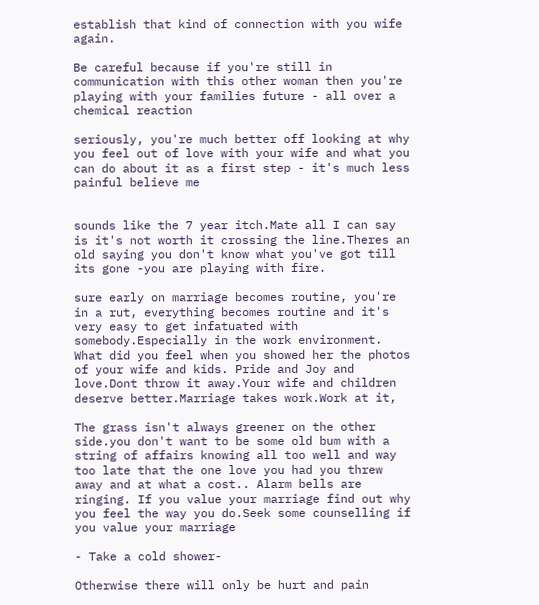establish that kind of connection with you wife again.

Be careful because if you're still in communication with this other woman then you're playing with your families future - all over a chemical reaction

seriously, you're much better off looking at why you feel out of love with your wife and what you can do about it as a first step - it's much less painful believe me


sounds like the 7 year itch.Mate all I can say is it's not worth it crossing the line.Theres an old saying you don't know what you've got till its gone -you are playing with fire.

sure early on marriage becomes routine, you're in a rut, everything becomes routine and it's very easy to get infatuated with somebody.Especially in the work environment. What did you feel when you showed her the photos of your wife and kids. Pride and Joy and love.Dont throw it away.Your wife and children deserve better.Marriage takes work.Work at it,

The grass isn't always greener on the other side.you don't want to be some old bum with a string of affairs knowing all too well and way too late that the one love you had you threw away and at what a cost.. Alarm bells are ringing. If you value your marriage find out why you feel the way you do.Seek some counselling if you value your marriage

- Take a cold shower-

Otherwise there will only be hurt and pain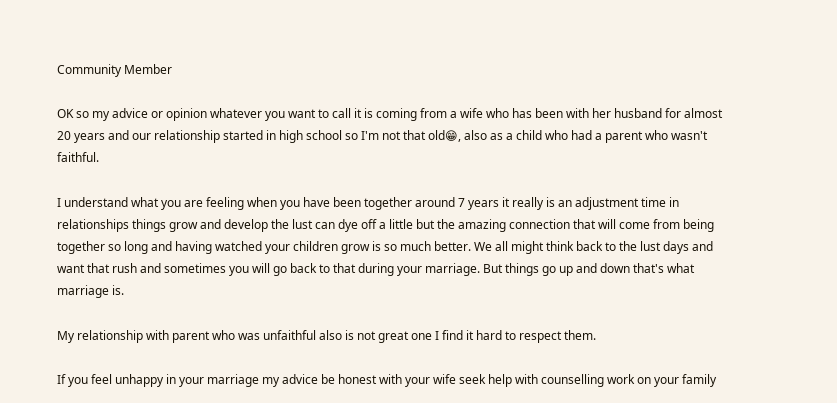Community Member

OK so my advice or opinion whatever you want to call it is coming from a wife who has been with her husband for almost 20 years and our relationship started in high school so I'm not that old😁, also as a child who had a parent who wasn't faithful.

I understand what you are feeling when you have been together around 7 years it really is an adjustment time in relationships things grow and develop the lust can dye off a little but the amazing connection that will come from being together so long and having watched your children grow is so much better. We all might think back to the lust days and want that rush and sometimes you will go back to that during your marriage. But things go up and down that's what marriage is.

My relationship with parent who was unfaithful also is not great one I find it hard to respect them.

If you feel unhappy in your marriage my advice be honest with your wife seek help with counselling work on your family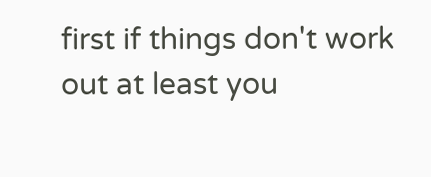first if things don't work out at least you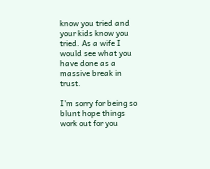know you tried and your kids know you tried. As a wife I would see what you have done as a massive break in trust.

I'm sorry for being so blunt hope things work out for you